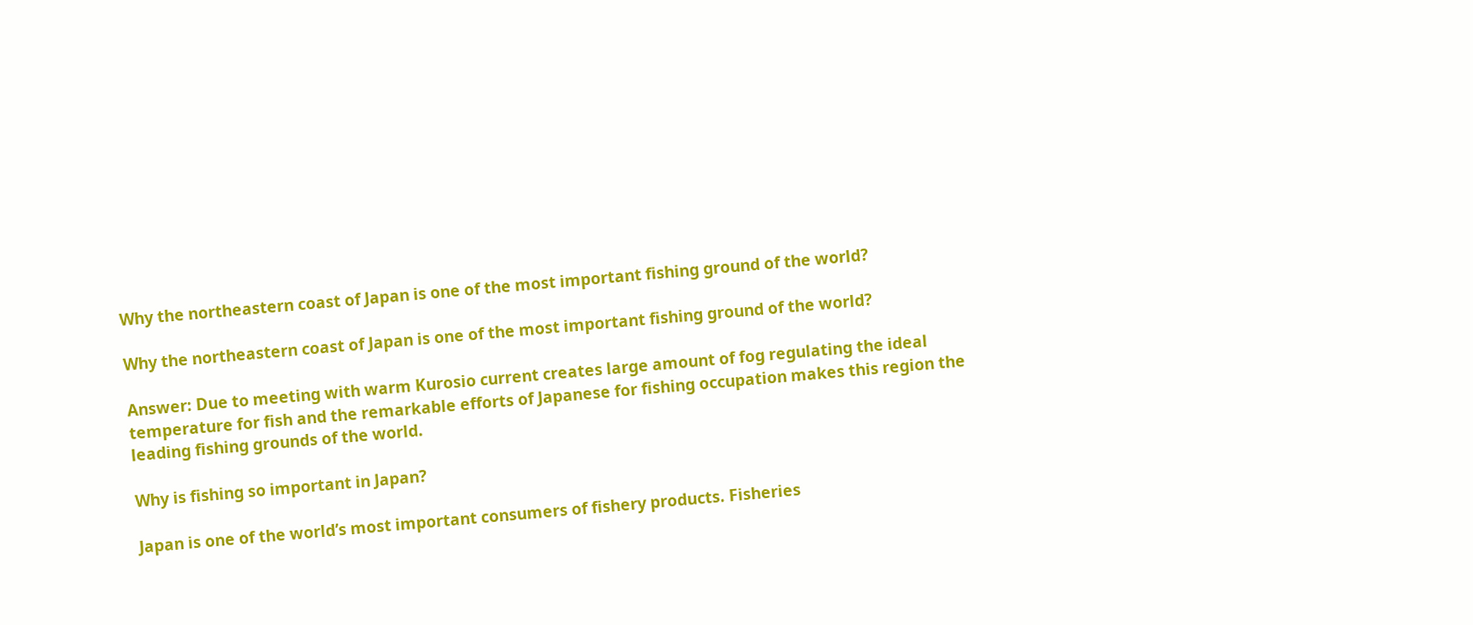Why the northeastern coast of Japan is one of the most important fishing ground of the world?

Why the northeastern coast of Japan is one of the most important fishing ground of the world?

Answer: Due to meeting with warm Kurosio current creates large amount of fog regulating the ideal temperature for fish and the remarkable efforts of Japanese for fishing occupation makes this region the leading fishing grounds of the world.

Why is fishing so important in Japan?

Japan is one of the world’s most important consumers of fishery products. Fisheries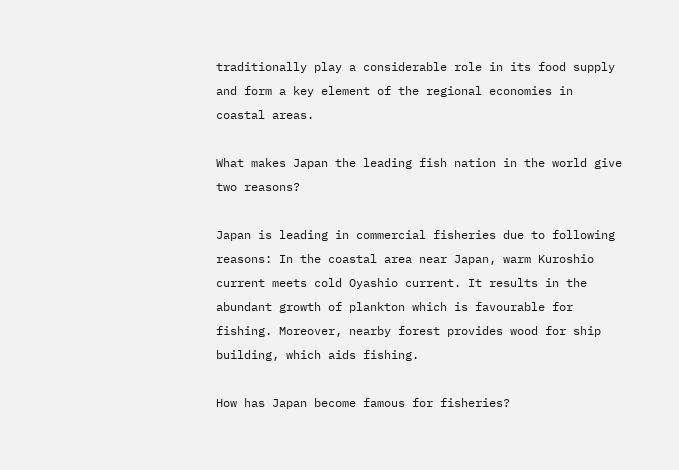traditionally play a considerable role in its food supply and form a key element of the regional economies in coastal areas.

What makes Japan the leading fish nation in the world give two reasons?

Japan is leading in commercial fisheries due to following reasons: In the coastal area near Japan, warm Kuroshio current meets cold Oyashio current. It results in the abundant growth of plankton which is favourable for fishing. Moreover, nearby forest provides wood for ship building, which aids fishing.

How has Japan become famous for fisheries?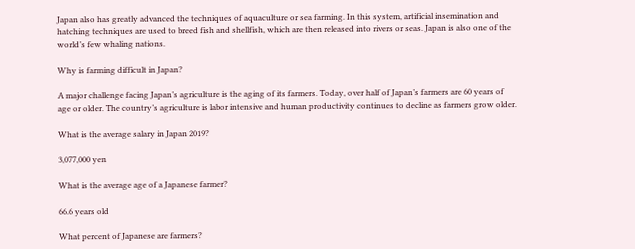Japan also has greatly advanced the techniques of aquaculture or sea farming. In this system, artificial insemination and hatching techniques are used to breed fish and shellfish, which are then released into rivers or seas. Japan is also one of the world’s few whaling nations.

Why is farming difficult in Japan?

A major challenge facing Japan’s agriculture is the aging of its farmers. Today, over half of Japan’s farmers are 60 years of age or older. The country’s agriculture is labor intensive and human productivity continues to decline as farmers grow older.

What is the average salary in Japan 2019?

3,077,000 yen

What is the average age of a Japanese farmer?

66.6 years old

What percent of Japanese are farmers?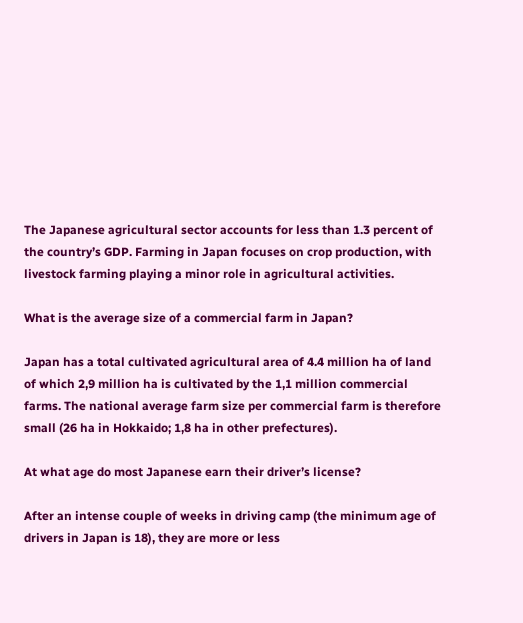The Japanese agricultural sector accounts for less than 1.3 percent of the country’s GDP. Farming in Japan focuses on crop production, with livestock farming playing a minor role in agricultural activities.

What is the average size of a commercial farm in Japan?

Japan has a total cultivated agricultural area of 4.4 million ha of land of which 2,9 million ha is cultivated by the 1,1 million commercial farms. The national average farm size per commercial farm is therefore small (26 ha in Hokkaido; 1,8 ha in other prefectures).

At what age do most Japanese earn their driver’s license?

After an intense couple of weeks in driving camp (the minimum age of drivers in Japan is 18), they are more or less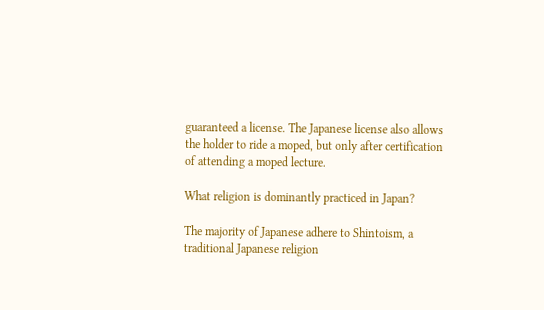guaranteed a license. The Japanese license also allows the holder to ride a moped, but only after certification of attending a moped lecture.

What religion is dominantly practiced in Japan?

The majority of Japanese adhere to Shintoism, a traditional Japanese religion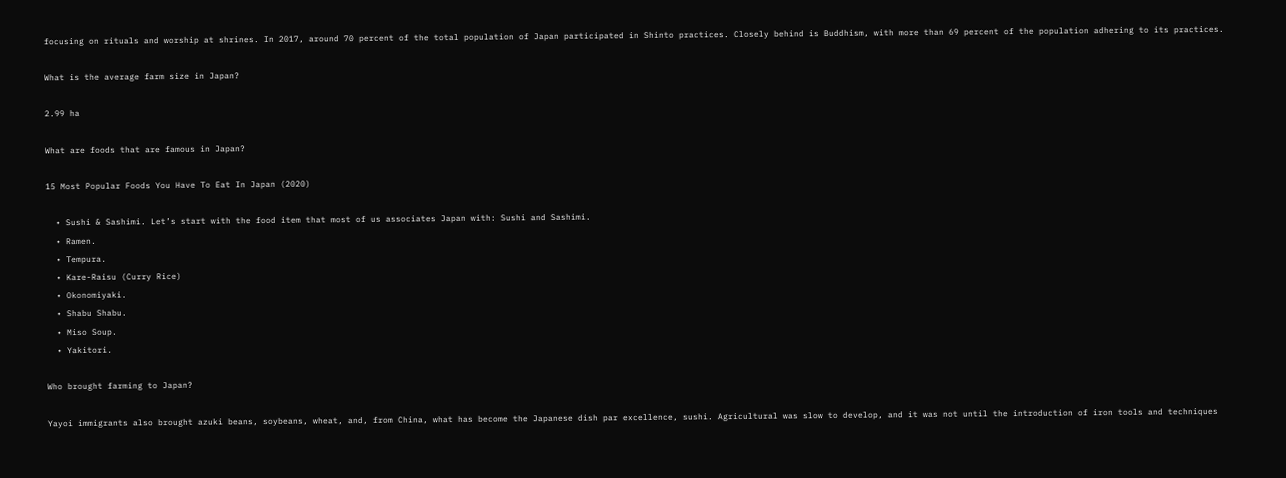focusing on rituals and worship at shrines. In 2017, around 70 percent of the total population of Japan participated in Shinto practices. Closely behind is Buddhism, with more than 69 percent of the population adhering to its practices.

What is the average farm size in Japan?

2.99 ha

What are foods that are famous in Japan?

15 Most Popular Foods You Have To Eat In Japan (2020)

  • Sushi & Sashimi. Let’s start with the food item that most of us associates Japan with: Sushi and Sashimi.
  • Ramen.
  • Tempura.
  • Kare-Raisu (Curry Rice)
  • Okonomiyaki.
  • Shabu Shabu.
  • Miso Soup.
  • Yakitori.

Who brought farming to Japan?

Yayoi immigrants also brought azuki beans, soybeans, wheat, and, from China, what has become the Japanese dish par excellence, sushi. Agricultural was slow to develop, and it was not until the introduction of iron tools and techniques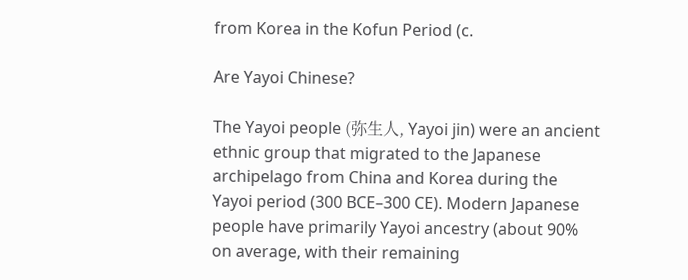from Korea in the Kofun Period (c.

Are Yayoi Chinese?

The Yayoi people (弥生人, Yayoi jin) were an ancient ethnic group that migrated to the Japanese archipelago from China and Korea during the Yayoi period (300 BCE–300 CE). Modern Japanese people have primarily Yayoi ancestry (about 90% on average, with their remaining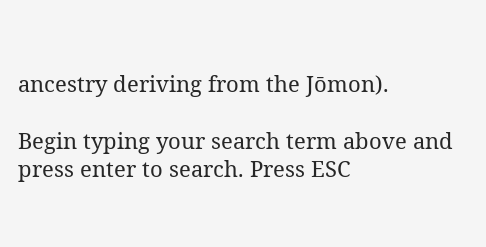ancestry deriving from the Jōmon).

Begin typing your search term above and press enter to search. Press ESC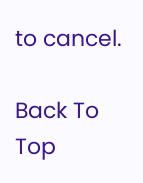to cancel.

Back To Top